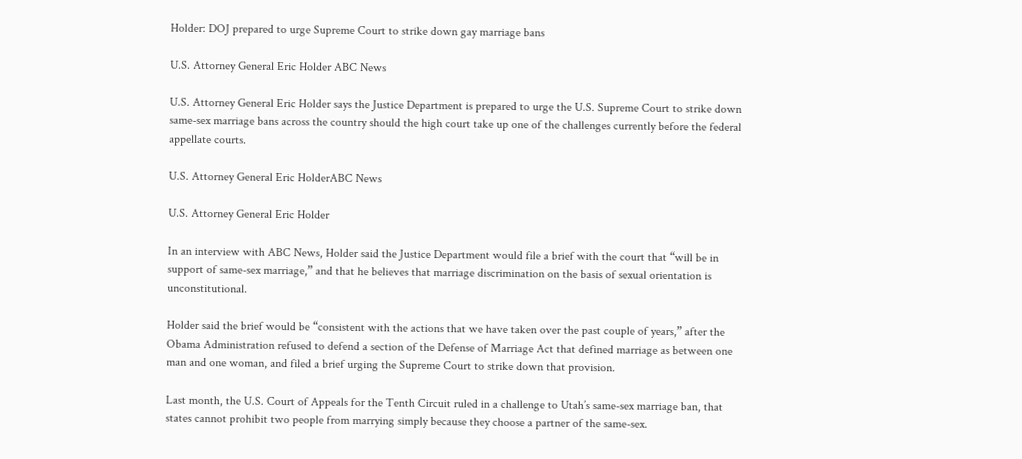Holder: DOJ prepared to urge Supreme Court to strike down gay marriage bans

U.S. Attorney General Eric Holder ABC News

U.S. Attorney General Eric Holder says the Justice Department is prepared to urge the U.S. Supreme Court to strike down same-sex marriage bans across the country should the high court take up one of the challenges currently before the federal appellate courts.

U.S. Attorney General Eric HolderABC News

U.S. Attorney General Eric Holder

In an interview with ABC News, Holder said the Justice Department would file a brief with the court that “will be in support of same-sex marriage,” and that he believes that marriage discrimination on the basis of sexual orientation is unconstitutional.

Holder said the brief would be “consistent with the actions that we have taken over the past couple of years,” after the Obama Administration refused to defend a section of the Defense of Marriage Act that defined marriage as between one man and one woman, and filed a brief urging the Supreme Court to strike down that provision.

Last month, the U.S. Court of Appeals for the Tenth Circuit ruled in a challenge to Utah’s same-sex marriage ban, that states cannot prohibit two people from marrying simply because they choose a partner of the same-sex.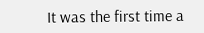It was the first time a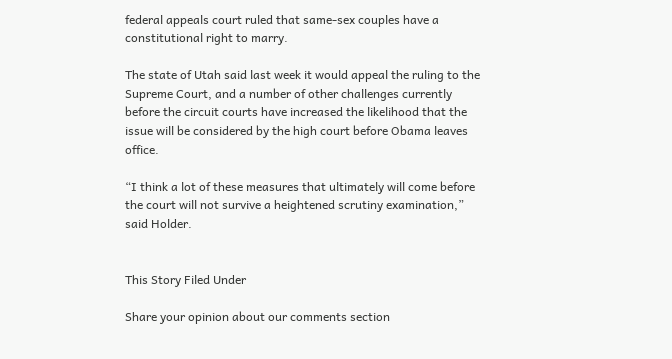federal appeals court ruled that same-sex couples have a constitutional right to marry.

The state of Utah said last week it would appeal the ruling to the Supreme Court, and a number of other challenges currently before the circuit courts have increased the likelihood that the issue will be considered by the high court before Obama leaves office.

“I think a lot of these measures that ultimately will come before the court will not survive a heightened scrutiny examination,” said Holder.


This Story Filed Under

Share your opinion about our comments section